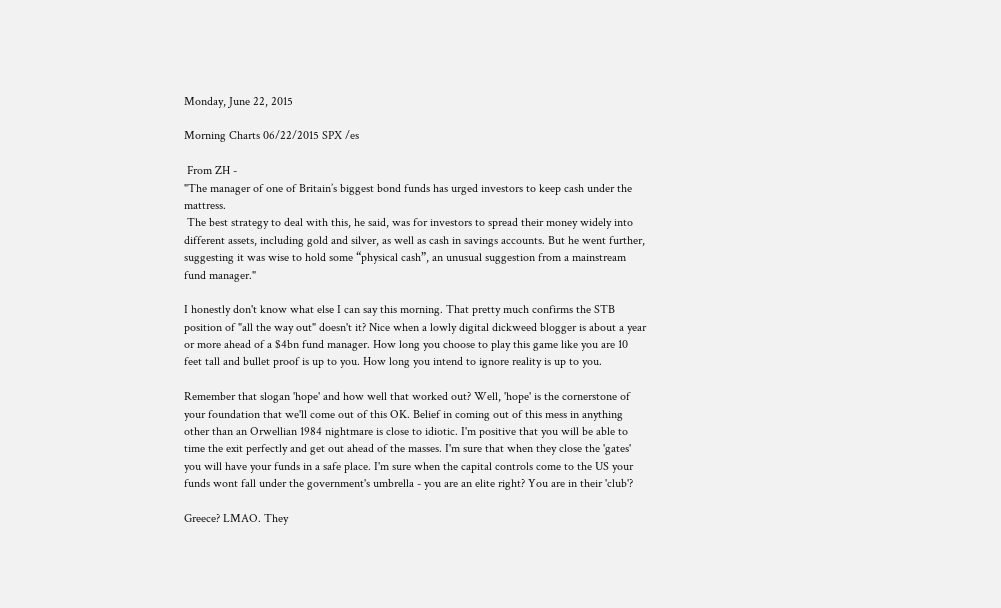Monday, June 22, 2015

Morning Charts 06/22/2015 SPX /es

 From ZH -
"The manager of one of Britain’s biggest bond funds has urged investors to keep cash under the mattress.
 The best strategy to deal with this, he said, was for investors to spread their money widely into different assets, including gold and silver, as well as cash in savings accounts. But he went further, suggesting it was wise to hold some “physical cash”, an unusual suggestion from a mainstream fund manager."

I honestly don't know what else I can say this morning. That pretty much confirms the STB position of "all the way out" doesn't it? Nice when a lowly digital dickweed blogger is about a year or more ahead of a $4bn fund manager. How long you choose to play this game like you are 10 feet tall and bullet proof is up to you. How long you intend to ignore reality is up to you.

Remember that slogan 'hope' and how well that worked out? Well, 'hope' is the cornerstone of your foundation that we'll come out of this OK. Belief in coming out of this mess in anything other than an Orwellian 1984 nightmare is close to idiotic. I'm positive that you will be able to time the exit perfectly and get out ahead of the masses. I'm sure that when they close the 'gates' you will have your funds in a safe place. I'm sure when the capital controls come to the US your funds wont fall under the government's umbrella - you are an elite right? You are in their 'club'?

Greece? LMAO. They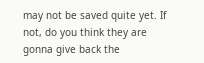may not be saved quite yet. If not, do you think they are gonna give back the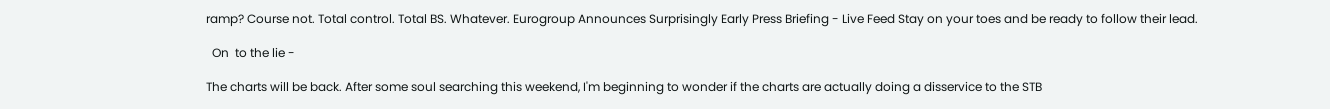ramp? Course not. Total control. Total BS. Whatever. Eurogroup Announces Surprisingly Early Press Briefing - Live Feed Stay on your toes and be ready to follow their lead.

  On  to the lie -

The charts will be back. After some soul searching this weekend, I'm beginning to wonder if the charts are actually doing a disservice to the STB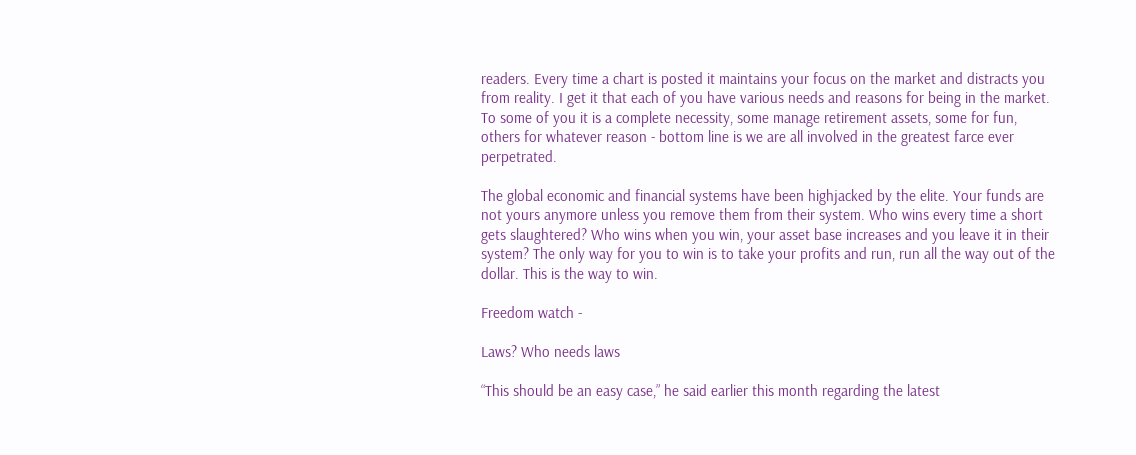readers. Every time a chart is posted it maintains your focus on the market and distracts you from reality. I get it that each of you have various needs and reasons for being in the market. To some of you it is a complete necessity, some manage retirement assets, some for fun, others for whatever reason - bottom line is we are all involved in the greatest farce ever perpetrated.

The global economic and financial systems have been highjacked by the elite. Your funds are not yours anymore unless you remove them from their system. Who wins every time a short gets slaughtered? Who wins when you win, your asset base increases and you leave it in their system? The only way for you to win is to take your profits and run, run all the way out of the dollar. This is the way to win.

Freedom watch -

Laws? Who needs laws

“This should be an easy case,” he said earlier this month regarding the latest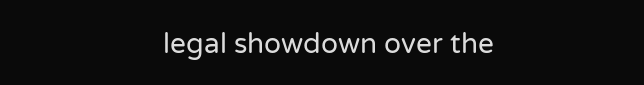legal showdown over the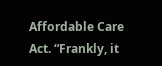Affordable Care Act. “Frankly, it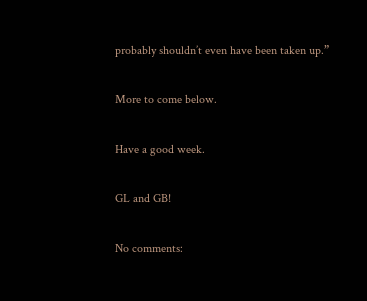probably shouldn’t even have been taken up.”

More to come below.

Have a good week.

GL and GB!

No comments: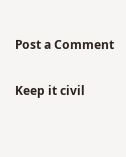Post a Comment

Keep it civil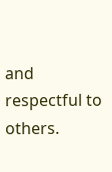and respectful to others.